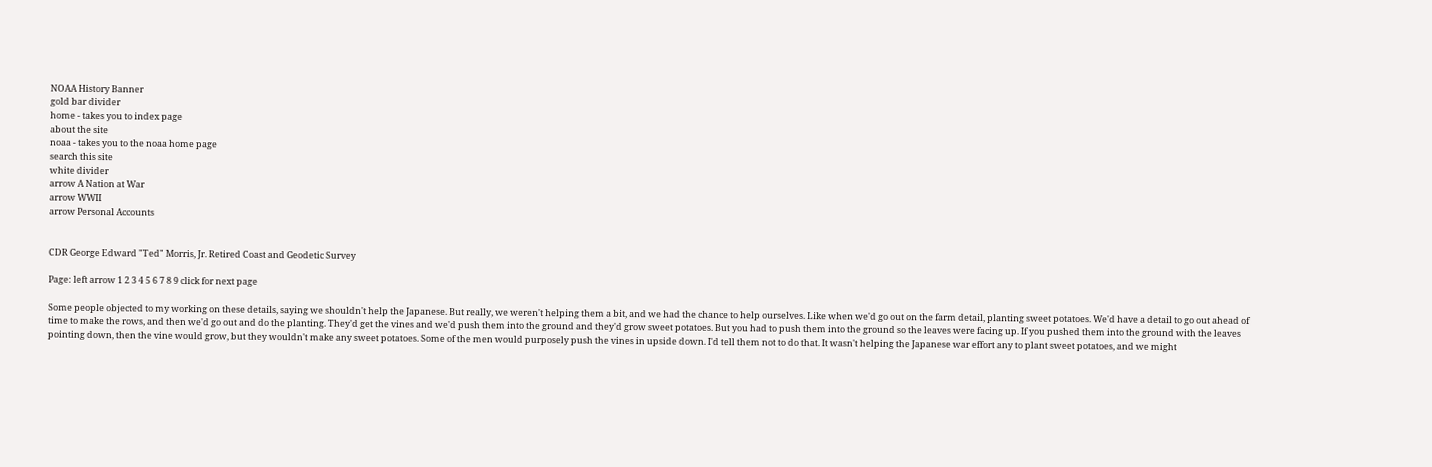NOAA History Banner
gold bar divider
home - takes you to index page
about the site
noaa - takes you to the noaa home page
search this site
white divider
arrow A Nation at War
arrow WWII
arrow Personal Accounts


CDR George Edward "Ted" Morris, Jr. Retired Coast and Geodetic Survey

Page: left arrow 1 2 3 4 5 6 7 8 9 click for next page

Some people objected to my working on these details, saying we shouldn't help the Japanese. But really, we weren't helping them a bit, and we had the chance to help ourselves. Like when we'd go out on the farm detail, planting sweet potatoes. We'd have a detail to go out ahead of time to make the rows, and then we'd go out and do the planting. They'd get the vines and we'd push them into the ground and they'd grow sweet potatoes. But you had to push them into the ground so the leaves were facing up. If you pushed them into the ground with the leaves pointing down, then the vine would grow, but they wouldn't make any sweet potatoes. Some of the men would purposely push the vines in upside down. I'd tell them not to do that. It wasn't helping the Japanese war effort any to plant sweet potatoes, and we might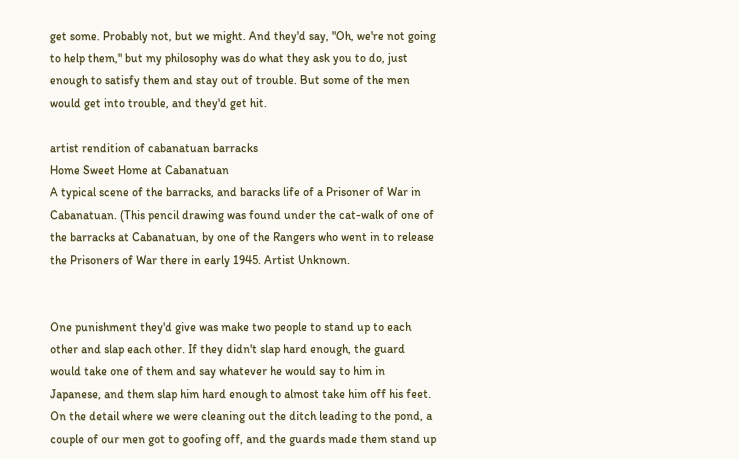get some. Probably not, but we might. And they'd say, "Oh, we're not going to help them," but my philosophy was do what they ask you to do, just enough to satisfy them and stay out of trouble. But some of the men would get into trouble, and they'd get hit.

artist rendition of cabanatuan barracks
Home Sweet Home at Cabanatuan
A typical scene of the barracks, and baracks life of a Prisoner of War in Cabanatuan. (This pencil drawing was found under the cat-walk of one of the barracks at Cabanatuan, by one of the Rangers who went in to release the Prisoners of War there in early 1945. Artist Unknown.


One punishment they'd give was make two people to stand up to each other and slap each other. If they didn't slap hard enough, the guard would take one of them and say whatever he would say to him in Japanese, and them slap him hard enough to almost take him off his feet. On the detail where we were cleaning out the ditch leading to the pond, a couple of our men got to goofing off, and the guards made them stand up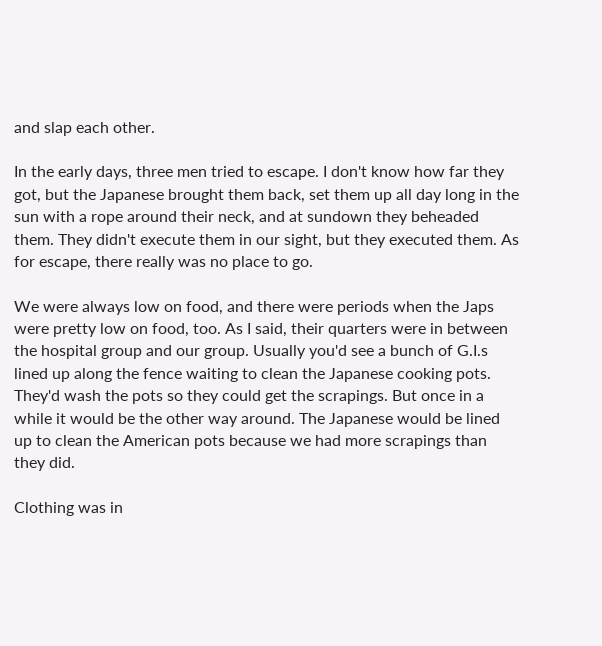and slap each other.

In the early days, three men tried to escape. I don't know how far they got, but the Japanese brought them back, set them up all day long in the sun with a rope around their neck, and at sundown they beheaded them. They didn't execute them in our sight, but they executed them. As for escape, there really was no place to go.

We were always low on food, and there were periods when the Japs were pretty low on food, too. As I said, their quarters were in between the hospital group and our group. Usually you'd see a bunch of G.I.s lined up along the fence waiting to clean the Japanese cooking pots. They'd wash the pots so they could get the scrapings. But once in a while it would be the other way around. The Japanese would be lined up to clean the American pots because we had more scrapings than they did.

Clothing was in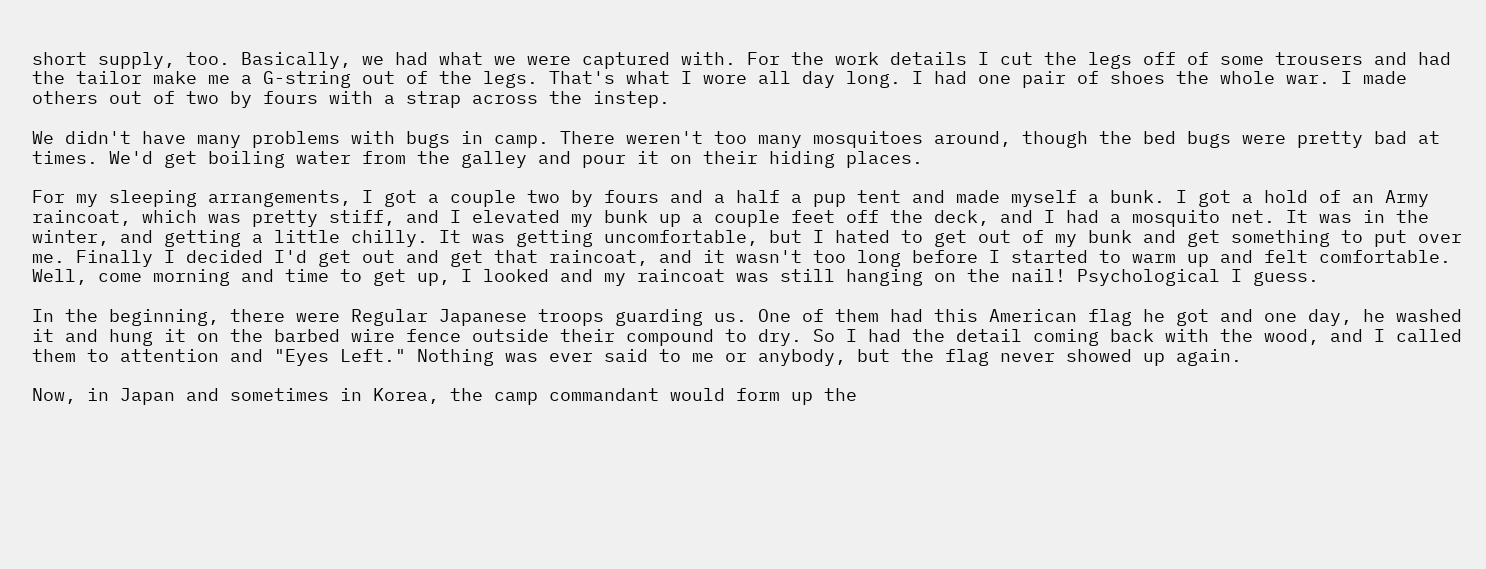short supply, too. Basically, we had what we were captured with. For the work details I cut the legs off of some trousers and had the tailor make me a G-string out of the legs. That's what I wore all day long. I had one pair of shoes the whole war. I made others out of two by fours with a strap across the instep.

We didn't have many problems with bugs in camp. There weren't too many mosquitoes around, though the bed bugs were pretty bad at times. We'd get boiling water from the galley and pour it on their hiding places.

For my sleeping arrangements, I got a couple two by fours and a half a pup tent and made myself a bunk. I got a hold of an Army raincoat, which was pretty stiff, and I elevated my bunk up a couple feet off the deck, and I had a mosquito net. It was in the winter, and getting a little chilly. It was getting uncomfortable, but I hated to get out of my bunk and get something to put over me. Finally I decided I'd get out and get that raincoat, and it wasn't too long before I started to warm up and felt comfortable. Well, come morning and time to get up, I looked and my raincoat was still hanging on the nail! Psychological I guess.

In the beginning, there were Regular Japanese troops guarding us. One of them had this American flag he got and one day, he washed it and hung it on the barbed wire fence outside their compound to dry. So I had the detail coming back with the wood, and I called them to attention and "Eyes Left." Nothing was ever said to me or anybody, but the flag never showed up again.

Now, in Japan and sometimes in Korea, the camp commandant would form up the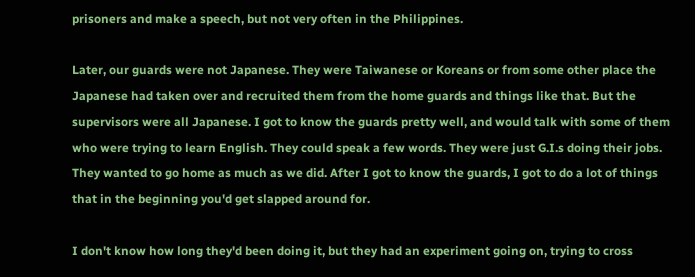prisoners and make a speech, but not very often in the Philippines.

Later, our guards were not Japanese. They were Taiwanese or Koreans or from some other place the Japanese had taken over and recruited them from the home guards and things like that. But the supervisors were all Japanese. I got to know the guards pretty well, and would talk with some of them who were trying to learn English. They could speak a few words. They were just G.I.s doing their jobs. They wanted to go home as much as we did. After I got to know the guards, I got to do a lot of things that in the beginning you'd get slapped around for.

I don't know how long they'd been doing it, but they had an experiment going on, trying to cross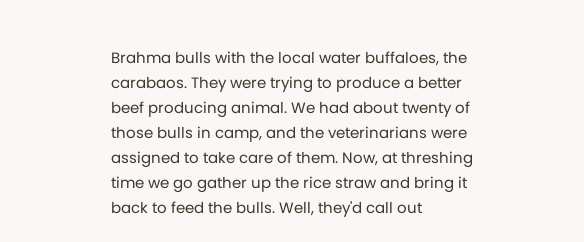Brahma bulls with the local water buffaloes, the carabaos. They were trying to produce a better beef producing animal. We had about twenty of those bulls in camp, and the veterinarians were assigned to take care of them. Now, at threshing time we go gather up the rice straw and bring it back to feed the bulls. Well, they'd call out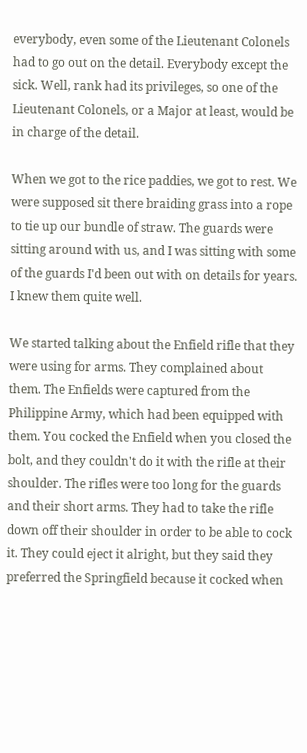everybody, even some of the Lieutenant Colonels had to go out on the detail. Everybody except the sick. Well, rank had its privileges, so one of the Lieutenant Colonels, or a Major at least, would be in charge of the detail.

When we got to the rice paddies, we got to rest. We were supposed sit there braiding grass into a rope to tie up our bundle of straw. The guards were sitting around with us, and I was sitting with some of the guards I'd been out with on details for years. I knew them quite well.

We started talking about the Enfield rifle that they were using for arms. They complained about them. The Enfields were captured from the Philippine Army, which had been equipped with them. You cocked the Enfield when you closed the bolt, and they couldn't do it with the rifle at their shoulder. The rifles were too long for the guards and their short arms. They had to take the rifle down off their shoulder in order to be able to cock it. They could eject it alright, but they said they preferred the Springfield because it cocked when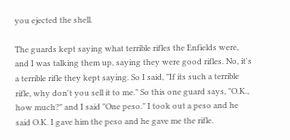you ejected the shell.

The guards kept saying what terrible rifles the Enfields were, and I was talking them up, saying they were good rifles. No, it's a terrible rifle they kept saying. So I said, "If its such a terrible rifle, why don't you sell it to me." So this one guard says, "O.K., how much?" and I said "One peso." I took out a peso and he said O.K. I gave him the peso and he gave me the rifle.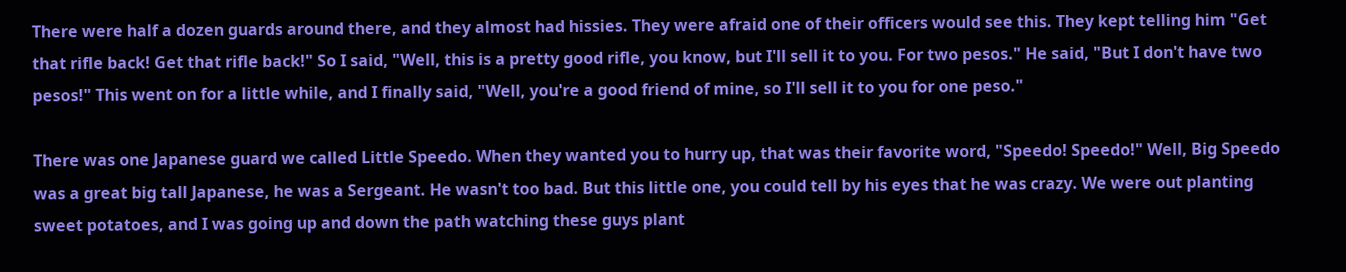There were half a dozen guards around there, and they almost had hissies. They were afraid one of their officers would see this. They kept telling him "Get that rifle back! Get that rifle back!" So I said, "Well, this is a pretty good rifle, you know, but I'll sell it to you. For two pesos." He said, "But I don't have two pesos!" This went on for a little while, and I finally said, "Well, you're a good friend of mine, so I'll sell it to you for one peso."

There was one Japanese guard we called Little Speedo. When they wanted you to hurry up, that was their favorite word, "Speedo! Speedo!" Well, Big Speedo was a great big tall Japanese, he was a Sergeant. He wasn't too bad. But this little one, you could tell by his eyes that he was crazy. We were out planting sweet potatoes, and I was going up and down the path watching these guys plant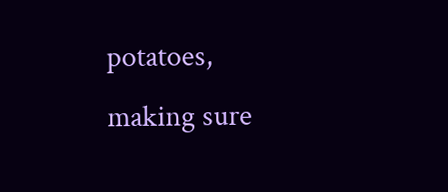potatoes, making sure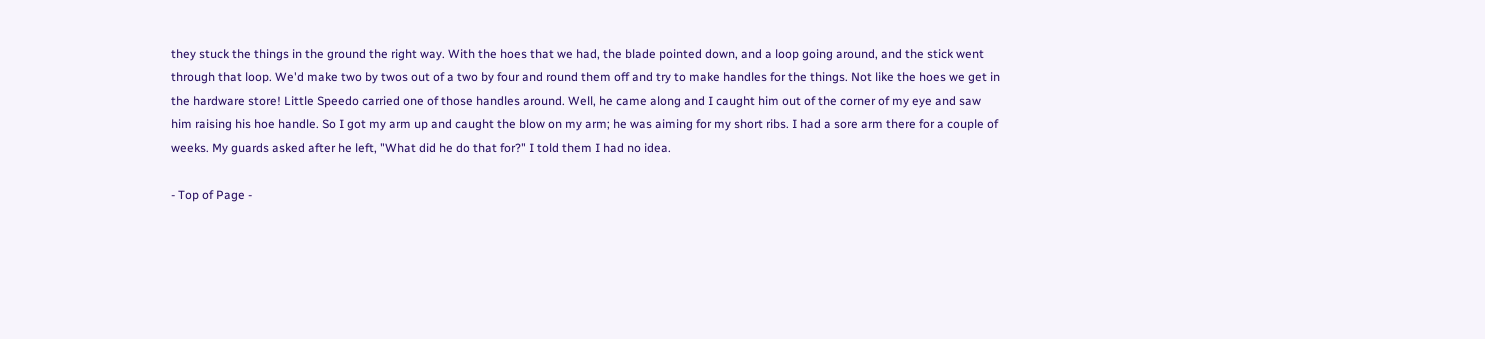they stuck the things in the ground the right way. With the hoes that we had, the blade pointed down, and a loop going around, and the stick went through that loop. We'd make two by twos out of a two by four and round them off and try to make handles for the things. Not like the hoes we get in the hardware store! Little Speedo carried one of those handles around. Well, he came along and I caught him out of the corner of my eye and saw him raising his hoe handle. So I got my arm up and caught the blow on my arm; he was aiming for my short ribs. I had a sore arm there for a couple of weeks. My guards asked after he left, "What did he do that for?" I told them I had no idea.

- Top of Page -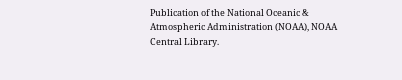Publication of the National Oceanic & Atmospheric Administration (NOAA), NOAA Central Library.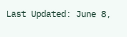Last Updated: June 8,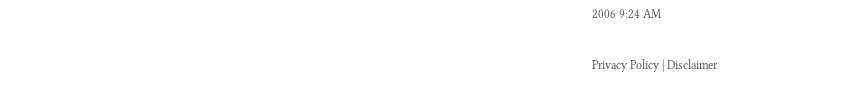2006 9:24 AM

Privacy Policy | Disclaimer